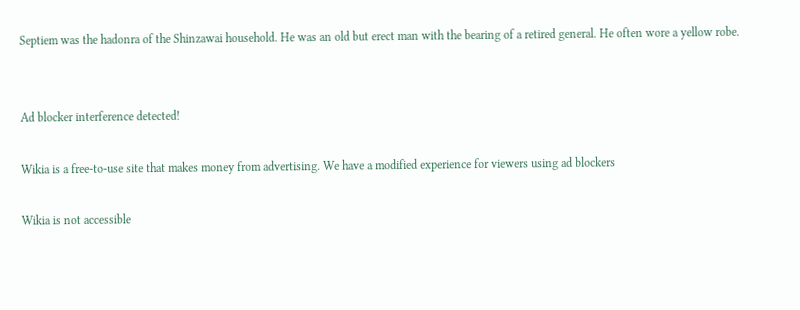Septiem was the hadonra of the Shinzawai household. He was an old but erect man with the bearing of a retired general. He often wore a yellow robe.


Ad blocker interference detected!

Wikia is a free-to-use site that makes money from advertising. We have a modified experience for viewers using ad blockers

Wikia is not accessible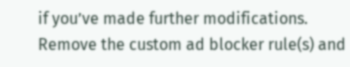if you’ve made further modifications. Remove the custom ad blocker rule(s) and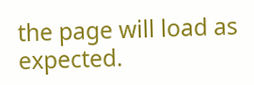the page will load as expected.